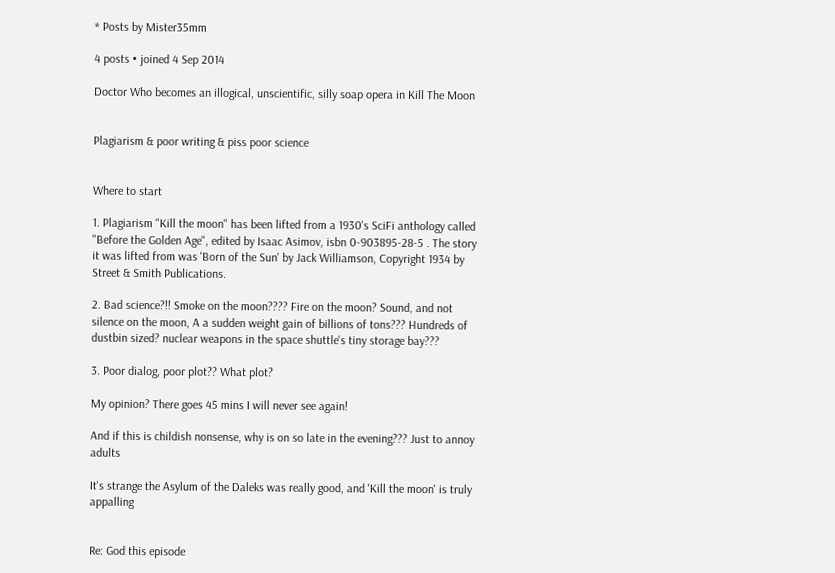* Posts by Mister35mm

4 posts • joined 4 Sep 2014

Doctor Who becomes an illogical, unscientific, silly soap opera in Kill The Moon


Plagiarism & poor writing & piss poor science


Where to start

1. Plagiarism "Kill the moon" has been lifted from a 1930's SciFi anthology called "Before the Golden Age", edited by Isaac Asimov, isbn 0-903895-28-5 . The story it was lifted from was 'Born of the Sun' by Jack Williamson, Copyright 1934 by Street & Smith Publications.

2. Bad science?!! Smoke on the moon???? Fire on the moon? Sound, and not silence on the moon, A a sudden weight gain of billions of tons??? Hundreds of dustbin sized? nuclear weapons in the space shuttle's tiny storage bay???

3. Poor dialog, poor plot?? What plot?

My opinion? There goes 45 mins I will never see again!

And if this is childish nonsense, why is on so late in the evening??? Just to annoy adults

It's strange the Asylum of the Daleks was really good, and 'Kill the moon' is truly appalling


Re: God this episode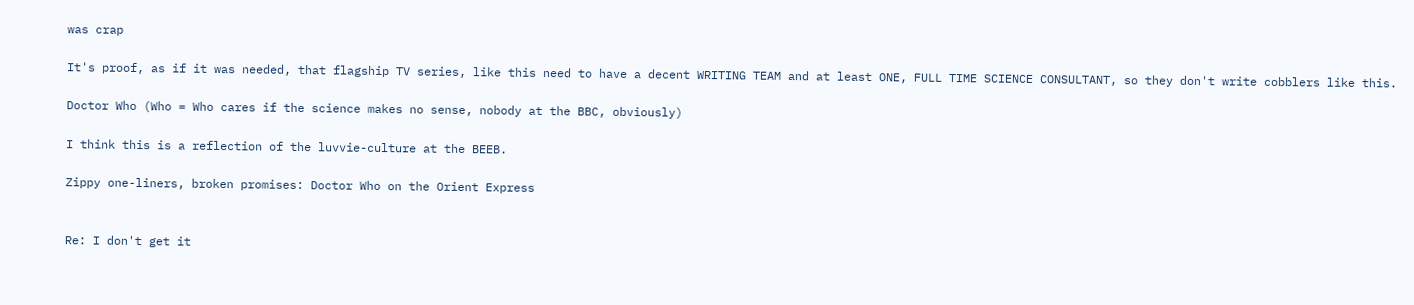was crap

It's proof, as if it was needed, that flagship TV series, like this need to have a decent WRITING TEAM and at least ONE, FULL TIME SCIENCE CONSULTANT, so they don't write cobblers like this.

Doctor Who (Who = Who cares if the science makes no sense, nobody at the BBC, obviously)

I think this is a reflection of the luvvie-culture at the BEEB.

Zippy one-liners, broken promises: Doctor Who on the Orient Express


Re: I don't get it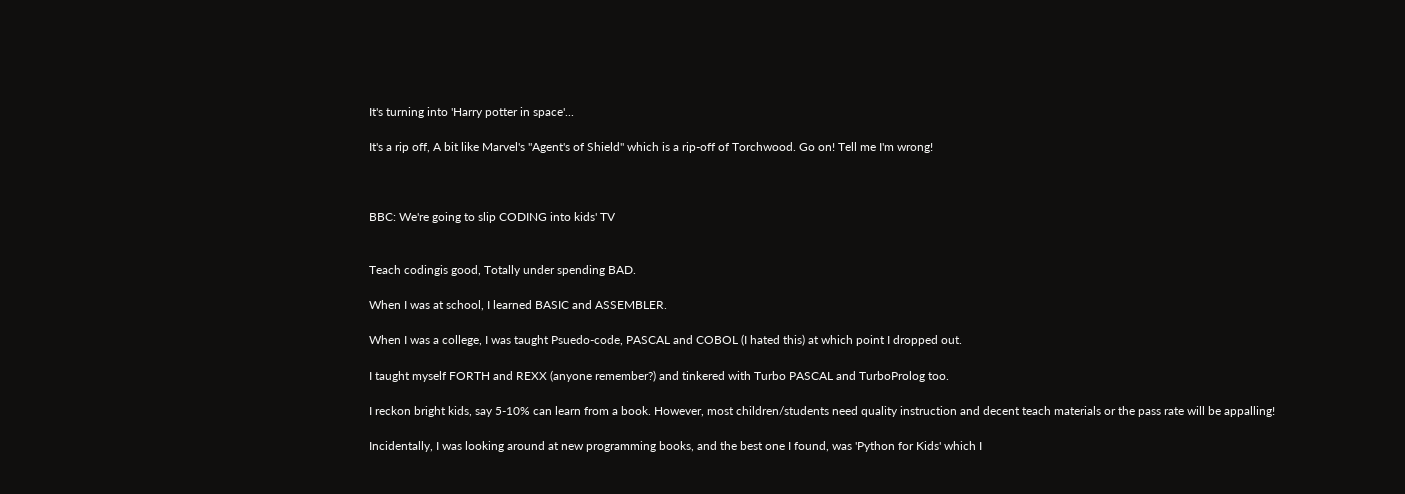It's turning into 'Harry potter in space'...

It's a rip off, A bit like Marvel's "Agent's of Shield" which is a rip-off of Torchwood. Go on! Tell me I'm wrong!



BBC: We're going to slip CODING into kids' TV


Teach codingis good, Totally under spending BAD.

When I was at school, I learned BASIC and ASSEMBLER.

When I was a college, I was taught Psuedo-code, PASCAL and COBOL (I hated this) at which point I dropped out.

I taught myself FORTH and REXX (anyone remember?) and tinkered with Turbo PASCAL and TurboProlog too.

I reckon bright kids, say 5-10% can learn from a book. However, most children/students need quality instruction and decent teach materials or the pass rate will be appalling!

Incidentally, I was looking around at new programming books, and the best one I found, was 'Python for Kids' which I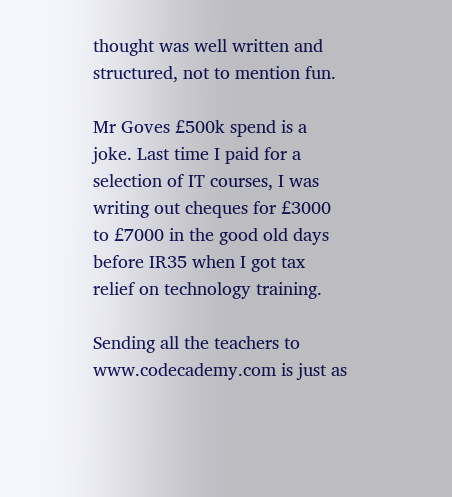thought was well written and structured, not to mention fun.

Mr Goves £500k spend is a joke. Last time I paid for a selection of IT courses, I was writing out cheques for £3000 to £7000 in the good old days before IR35 when I got tax relief on technology training.

Sending all the teachers to www.codecademy.com is just as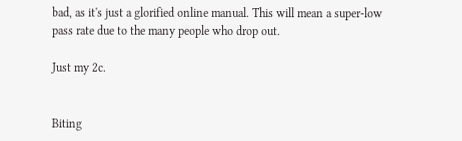bad, as it's just a glorified online manual. This will mean a super-low pass rate due to the many people who drop out.

Just my 2c.


Biting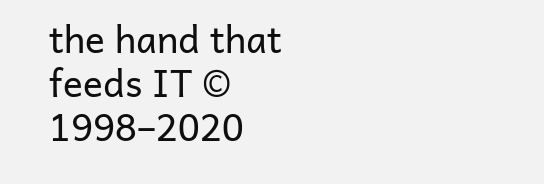the hand that feeds IT © 1998–2020